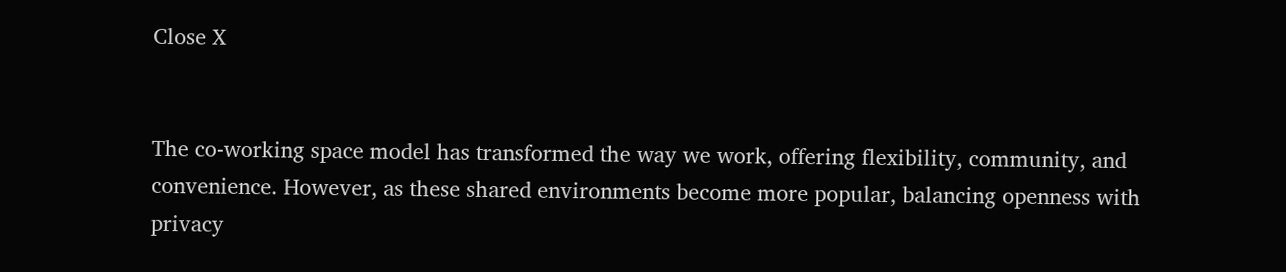Close X


The co-working space model has transformed the way we work, offering flexibility, community, and convenience. However, as these shared environments become more popular, balancing openness with privacy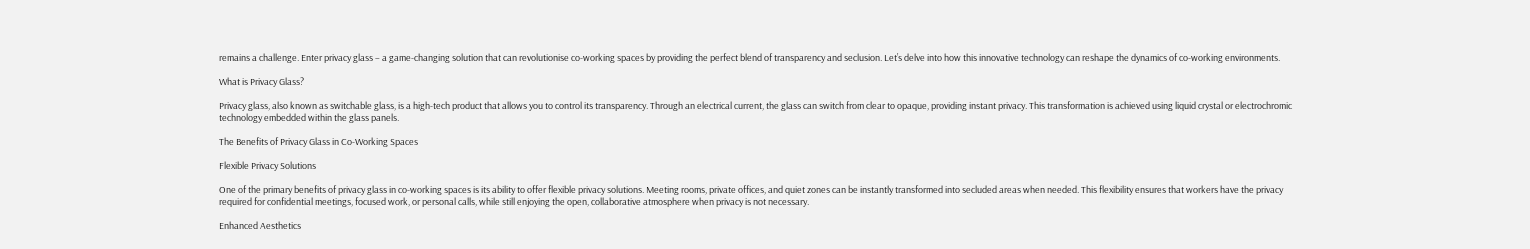remains a challenge. Enter privacy glass – a game-changing solution that can revolutionise co-working spaces by providing the perfect blend of transparency and seclusion. Let’s delve into how this innovative technology can reshape the dynamics of co-working environments.

What is Privacy Glass?

Privacy glass, also known as switchable glass, is a high-tech product that allows you to control its transparency. Through an electrical current, the glass can switch from clear to opaque, providing instant privacy. This transformation is achieved using liquid crystal or electrochromic technology embedded within the glass panels.

The Benefits of Privacy Glass in Co-Working Spaces

Flexible Privacy Solutions

One of the primary benefits of privacy glass in co-working spaces is its ability to offer flexible privacy solutions. Meeting rooms, private offices, and quiet zones can be instantly transformed into secluded areas when needed. This flexibility ensures that workers have the privacy required for confidential meetings, focused work, or personal calls, while still enjoying the open, collaborative atmosphere when privacy is not necessary.

Enhanced Aesthetics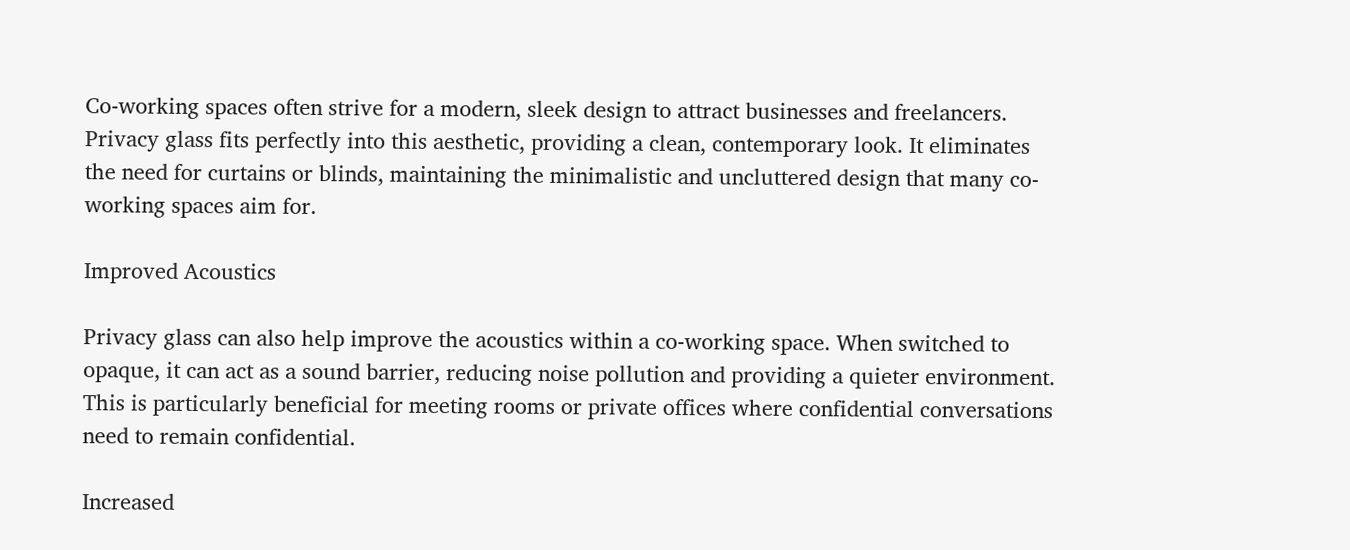Co-working spaces often strive for a modern, sleek design to attract businesses and freelancers. Privacy glass fits perfectly into this aesthetic, providing a clean, contemporary look. It eliminates the need for curtains or blinds, maintaining the minimalistic and uncluttered design that many co-working spaces aim for.

Improved Acoustics

Privacy glass can also help improve the acoustics within a co-working space. When switched to opaque, it can act as a sound barrier, reducing noise pollution and providing a quieter environment. This is particularly beneficial for meeting rooms or private offices where confidential conversations need to remain confidential.

Increased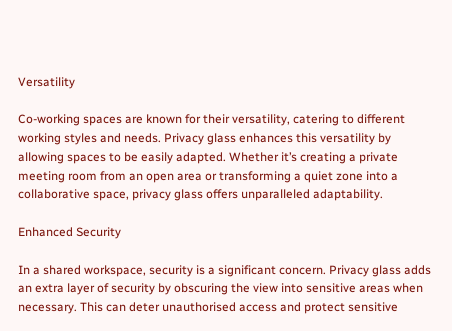Versatility

Co-working spaces are known for their versatility, catering to different working styles and needs. Privacy glass enhances this versatility by allowing spaces to be easily adapted. Whether it’s creating a private meeting room from an open area or transforming a quiet zone into a collaborative space, privacy glass offers unparalleled adaptability.

Enhanced Security

In a shared workspace, security is a significant concern. Privacy glass adds an extra layer of security by obscuring the view into sensitive areas when necessary. This can deter unauthorised access and protect sensitive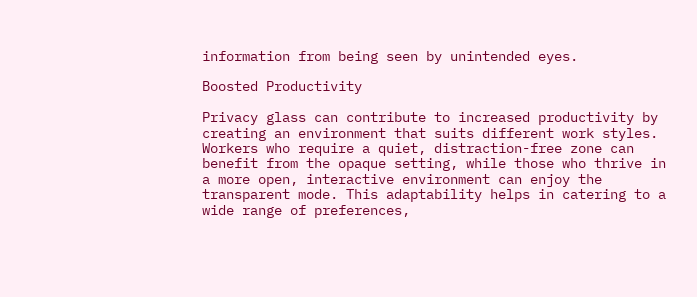information from being seen by unintended eyes.

Boosted Productivity

Privacy glass can contribute to increased productivity by creating an environment that suits different work styles. Workers who require a quiet, distraction-free zone can benefit from the opaque setting, while those who thrive in a more open, interactive environment can enjoy the transparent mode. This adaptability helps in catering to a wide range of preferences,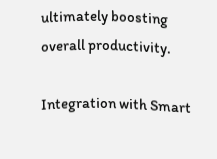ultimately boosting overall productivity.

Integration with Smart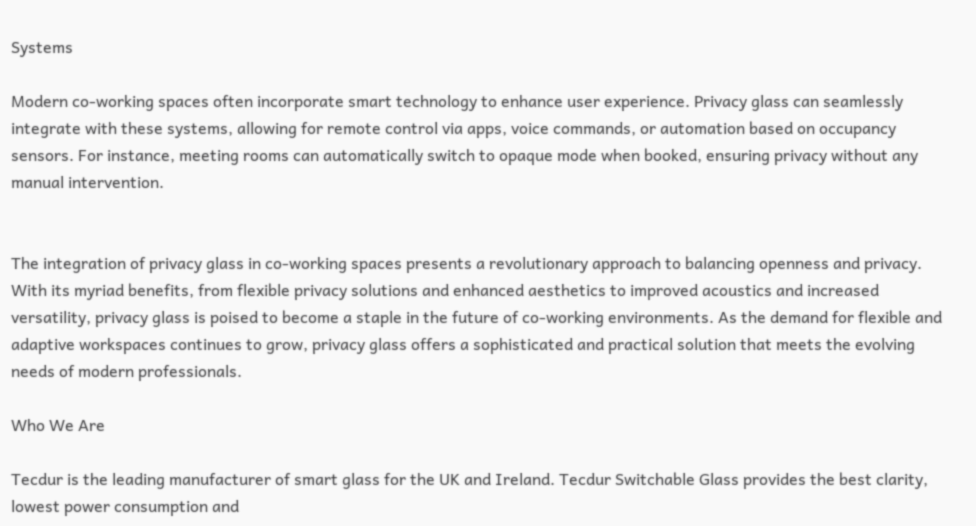Systems

Modern co-working spaces often incorporate smart technology to enhance user experience. Privacy glass can seamlessly integrate with these systems, allowing for remote control via apps, voice commands, or automation based on occupancy sensors. For instance, meeting rooms can automatically switch to opaque mode when booked, ensuring privacy without any manual intervention.


The integration of privacy glass in co-working spaces presents a revolutionary approach to balancing openness and privacy. With its myriad benefits, from flexible privacy solutions and enhanced aesthetics to improved acoustics and increased versatility, privacy glass is poised to become a staple in the future of co-working environments. As the demand for flexible and adaptive workspaces continues to grow, privacy glass offers a sophisticated and practical solution that meets the evolving needs of modern professionals.

Who We Are

Tecdur is the leading manufacturer of smart glass for the UK and Ireland. Tecdur Switchable Glass provides the best clarity, lowest power consumption and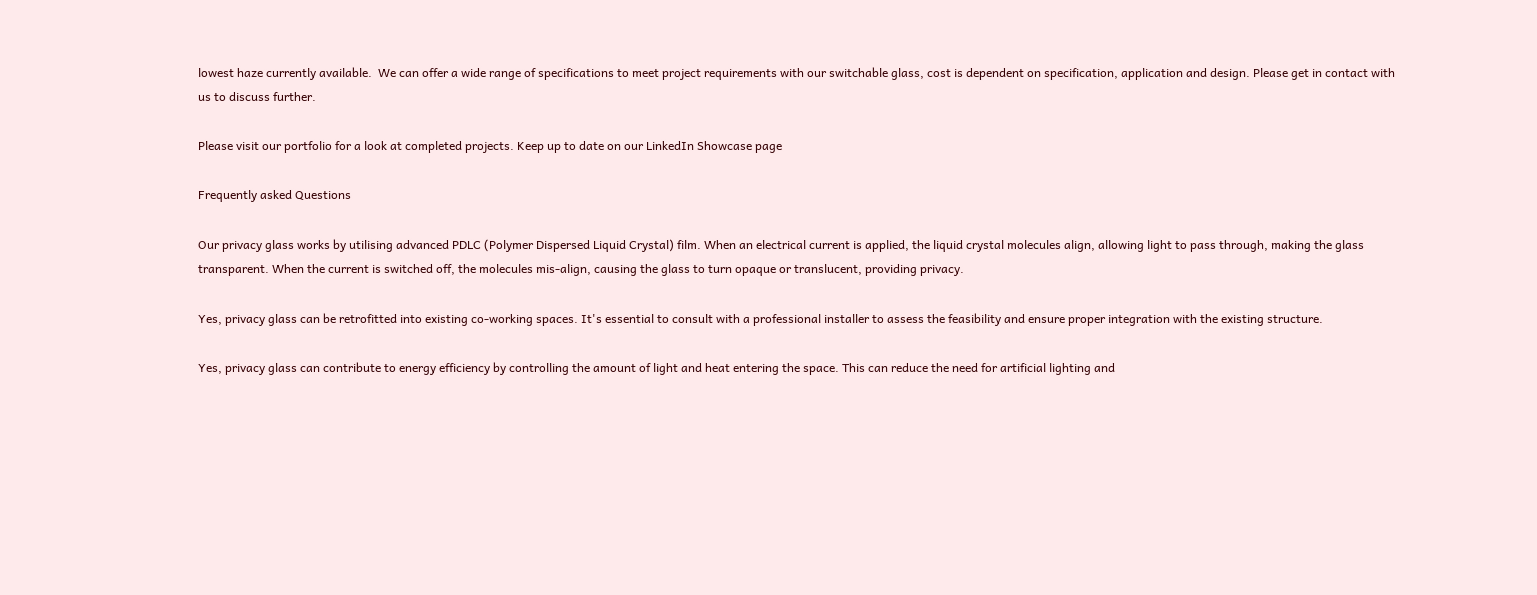lowest haze currently available.  We can offer a wide range of specifications to meet project requirements with our switchable glass, cost is dependent on specification, application and design. Please get in contact with us to discuss further.

Please visit our portfolio for a look at completed projects. Keep up to date on our LinkedIn Showcase page

Frequently asked Questions

Our privacy glass works by utilising advanced PDLC (Polymer Dispersed Liquid Crystal) film. When an electrical current is applied, the liquid crystal molecules align, allowing light to pass through, making the glass transparent. When the current is switched off, the molecules mis-align, causing the glass to turn opaque or translucent, providing privacy.

Yes, privacy glass can be retrofitted into existing co-working spaces. It's essential to consult with a professional installer to assess the feasibility and ensure proper integration with the existing structure.

Yes, privacy glass can contribute to energy efficiency by controlling the amount of light and heat entering the space. This can reduce the need for artificial lighting and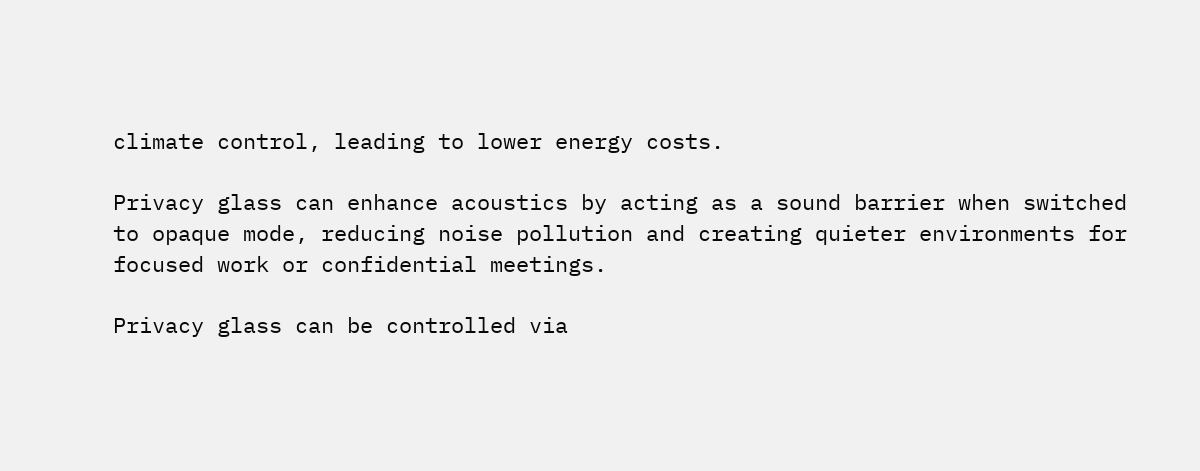climate control, leading to lower energy costs.

Privacy glass can enhance acoustics by acting as a sound barrier when switched to opaque mode, reducing noise pollution and creating quieter environments for focused work or confidential meetings.

Privacy glass can be controlled via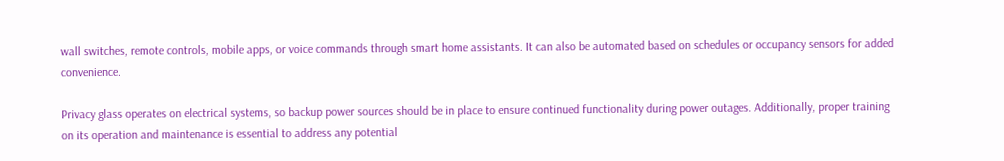wall switches, remote controls, mobile apps, or voice commands through smart home assistants. It can also be automated based on schedules or occupancy sensors for added convenience.

Privacy glass operates on electrical systems, so backup power sources should be in place to ensure continued functionality during power outages. Additionally, proper training on its operation and maintenance is essential to address any potential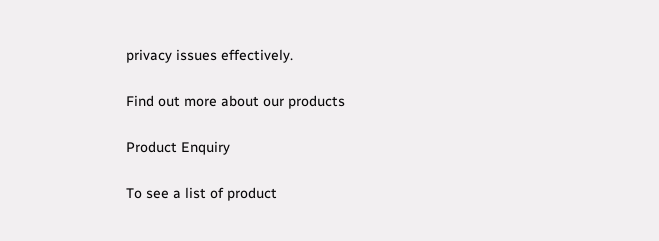privacy issues effectively.

Find out more about our products

Product Enquiry

To see a list of product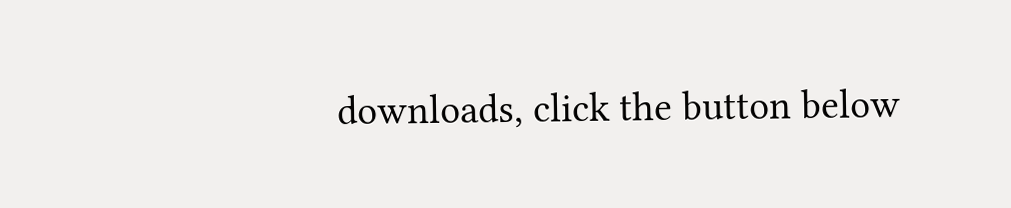downloads, click the button below